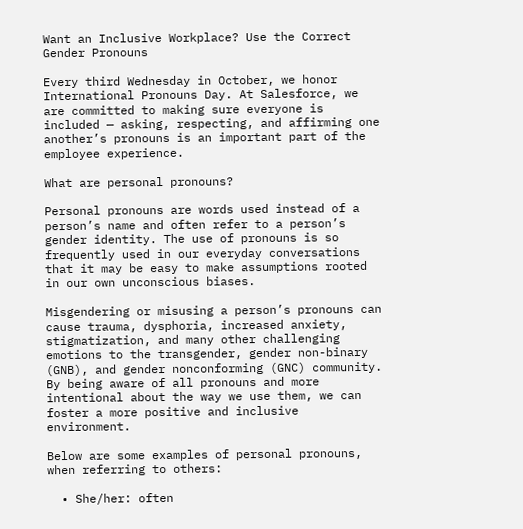Want an Inclusive Workplace? Use the Correct Gender Pronouns

Every third Wednesday in October, we honor International Pronouns Day. At Salesforce, we are committed to making sure everyone is included — asking, respecting, and affirming one another’s pronouns is an important part of the employee experience.

What are personal pronouns?

Personal pronouns are words used instead of a person’s name and often refer to a person’s gender identity. The use of pronouns is so frequently used in our everyday conversations that it may be easy to make assumptions rooted in our own unconscious biases.

Misgendering or misusing a person’s pronouns can cause trauma, dysphoria, increased anxiety, stigmatization, and many other challenging emotions to the transgender, gender non-binary (GNB), and gender nonconforming (GNC) community. By being aware of all pronouns and more intentional about the way we use them, we can foster a more positive and inclusive environment.

Below are some examples of personal pronouns, when referring to others:

  • She/her: often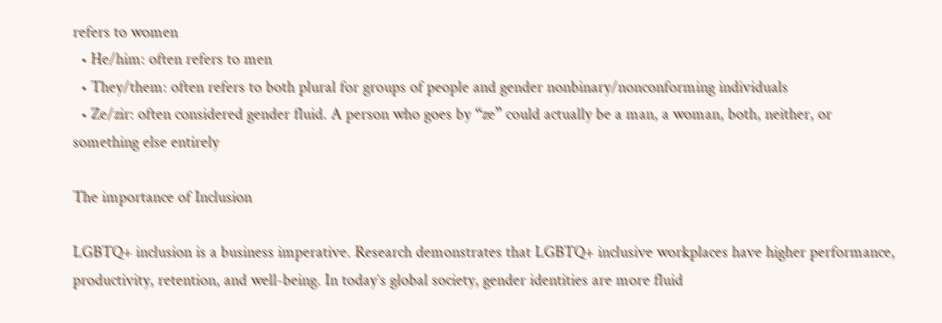refers to women
  • He/him: often refers to men
  • They/them: often refers to both plural for groups of people and gender nonbinary/nonconforming individuals
  • Ze/zir: often considered gender fluid. A person who goes by “ze” could actually be a man, a woman, both, neither, or something else entirely

The importance of Inclusion

LGBTQ+ inclusion is a business imperative. Research demonstrates that LGBTQ+ inclusive workplaces have higher performance, productivity, retention, and well-being. In today’s global society, gender identities are more fluid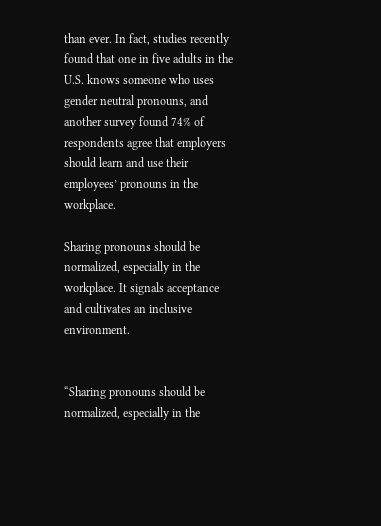than ever. In fact, studies recently found that one in five adults in the U.S. knows someone who uses gender neutral pronouns, and another survey found 74% of respondents agree that employers should learn and use their employees’ pronouns in the workplace.

Sharing pronouns should be normalized, especially in the workplace. It signals acceptance and cultivates an inclusive environment.


“Sharing pronouns should be normalized, especially in the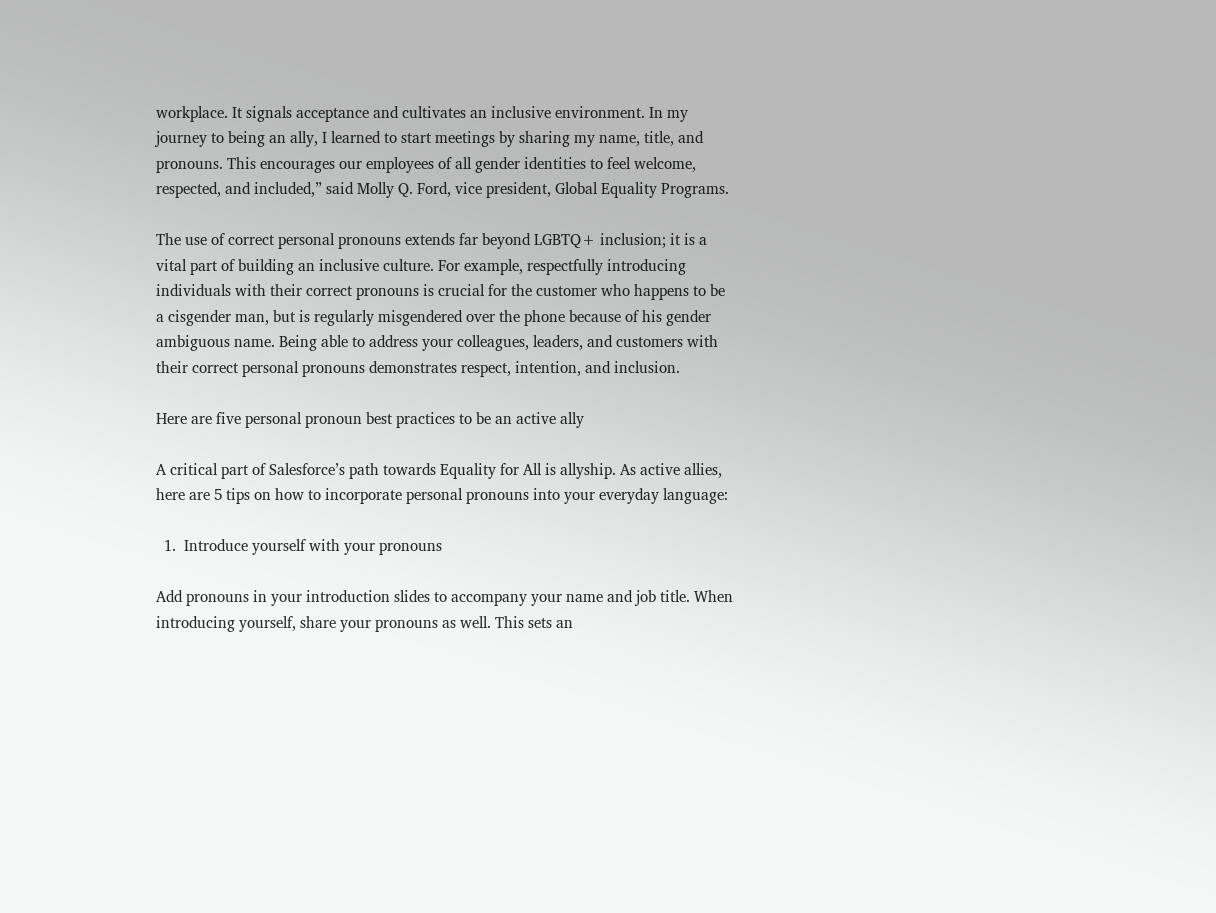workplace. It signals acceptance and cultivates an inclusive environment. In my journey to being an ally, I learned to start meetings by sharing my name, title, and pronouns. This encourages our employees of all gender identities to feel welcome, respected, and included,” said Molly Q. Ford, vice president, Global Equality Programs.

The use of correct personal pronouns extends far beyond LGBTQ+ inclusion; it is a vital part of building an inclusive culture. For example, respectfully introducing individuals with their correct pronouns is crucial for the customer who happens to be a cisgender man, but is regularly misgendered over the phone because of his gender ambiguous name. Being able to address your colleagues, leaders, and customers with their correct personal pronouns demonstrates respect, intention, and inclusion.

Here are five personal pronoun best practices to be an active ally

A critical part of Salesforce’s path towards Equality for All is allyship. As active allies, here are 5 tips on how to incorporate personal pronouns into your everyday language:

  1.  Introduce yourself with your pronouns

Add pronouns in your introduction slides to accompany your name and job title. When introducing yourself, share your pronouns as well. This sets an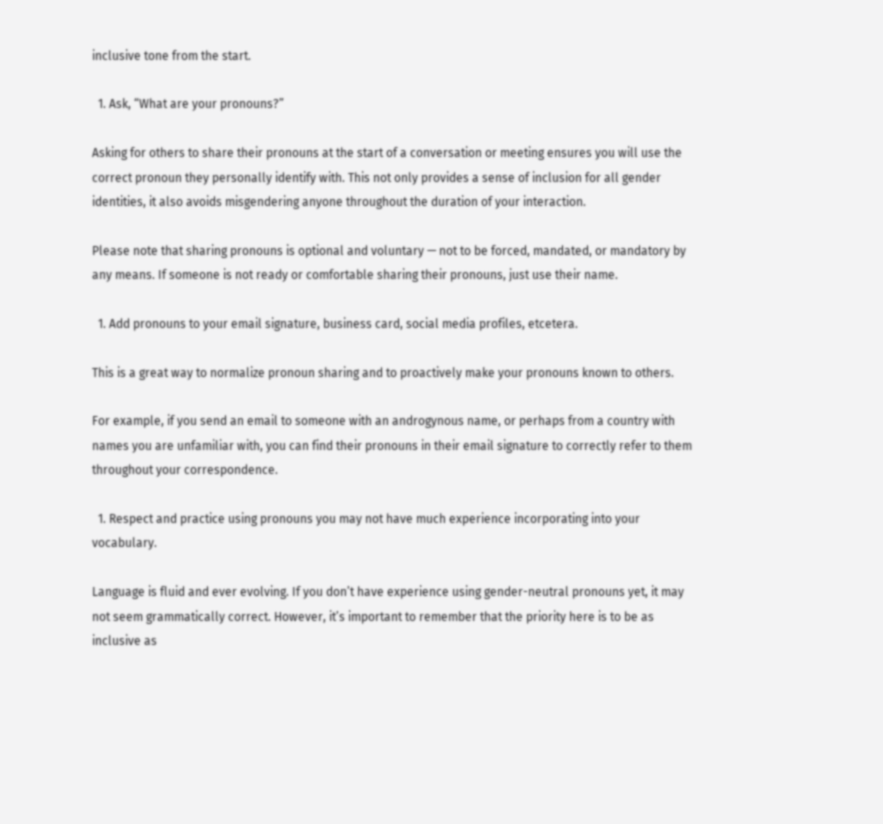inclusive tone from the start.

  1. Ask, “What are your pronouns?”

Asking for others to share their pronouns at the start of a conversation or meeting ensures you will use the correct pronoun they personally identify with. This not only provides a sense of inclusion for all gender identities, it also avoids misgendering anyone throughout the duration of your interaction.

Please note that sharing pronouns is optional and voluntary — not to be forced, mandated, or mandatory by any means. If someone is not ready or comfortable sharing their pronouns, just use their name.

  1. Add pronouns to your email signature, business card, social media profiles, etcetera.

This is a great way to normalize pronoun sharing and to proactively make your pronouns known to others.

For example, if you send an email to someone with an androgynous name, or perhaps from a country with names you are unfamiliar with, you can find their pronouns in their email signature to correctly refer to them throughout your correspondence.

  1. Respect and practice using pronouns you may not have much experience incorporating into your vocabulary.

Language is fluid and ever evolving. If you don’t have experience using gender-neutral pronouns yet, it may not seem grammatically correct. However, it’s important to remember that the priority here is to be as inclusive as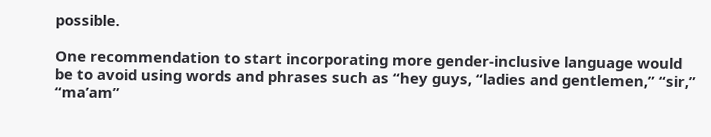possible.

One recommendation to start incorporating more gender-inclusive language would be to avoid using words and phrases such as “hey guys, “ladies and gentlemen,” “sir,” “ma’am”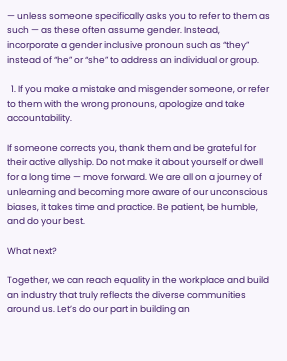— unless someone specifically asks you to refer to them as such — as these often assume gender. Instead, incorporate a gender inclusive pronoun such as “they” instead of “he” or “she” to address an individual or group.

  1. If you make a mistake and misgender someone, or refer to them with the wrong pronouns, apologize and take accountability.

If someone corrects you, thank them and be grateful for their active allyship. Do not make it about yourself or dwell for a long time — move forward. We are all on a journey of unlearning and becoming more aware of our unconscious biases, it takes time and practice. Be patient, be humble, and do your best.

What next?

Together, we can reach equality in the workplace and build an industry that truly reflects the diverse communities around us. Let’s do our part in building an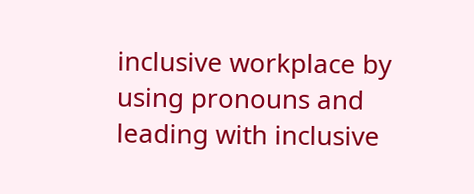inclusive workplace by using pronouns and leading with inclusive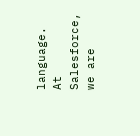language. At Salesforce, we are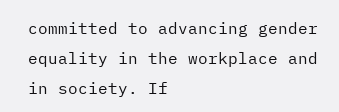committed to advancing gender equality in the workplace and in society. If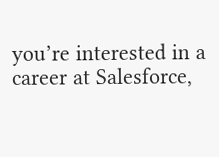you’re interested in a career at Salesforce,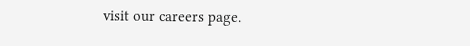visit our careers page.